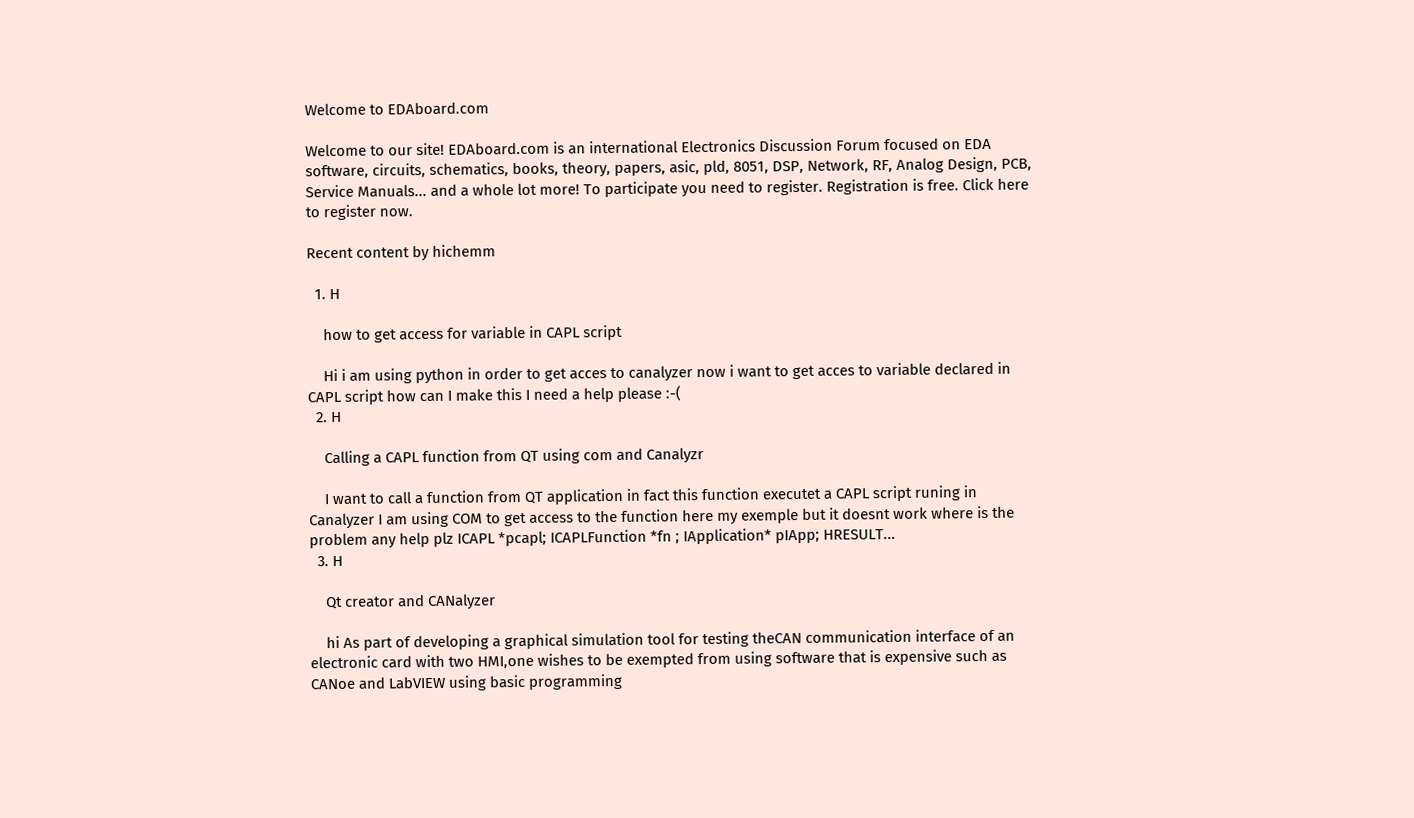Welcome to EDAboard.com

Welcome to our site! EDAboard.com is an international Electronics Discussion Forum focused on EDA software, circuits, schematics, books, theory, papers, asic, pld, 8051, DSP, Network, RF, Analog Design, PCB, Service Manuals... and a whole lot more! To participate you need to register. Registration is free. Click here to register now.

Recent content by hichemm

  1. H

    how to get access for variable in CAPL script

    Hi i am using python in order to get acces to canalyzer now i want to get acces to variable declared in CAPL script how can I make this I need a help please :-(
  2. H

    Calling a CAPL function from QT using com and Canalyzr

    I want to call a function from QT application in fact this function executet a CAPL script runing in Canalyzer I am using COM to get access to the function here my exemple but it doesnt work where is the problem any help plz ICAPL *pcapl; ICAPLFunction *fn ; IApplication* pIApp; HRESULT...
  3. H

    Qt creator and CANalyzer

    hi As part of developing a graphical simulation tool for testing theCAN communication interface of an electronic card with two HMI,one wishes to be exempted from using software that is expensive such as CANoe and LabVIEW using basic programming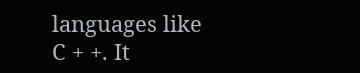languages like C + +. It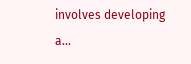involves developing a...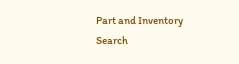Part and Inventory Search